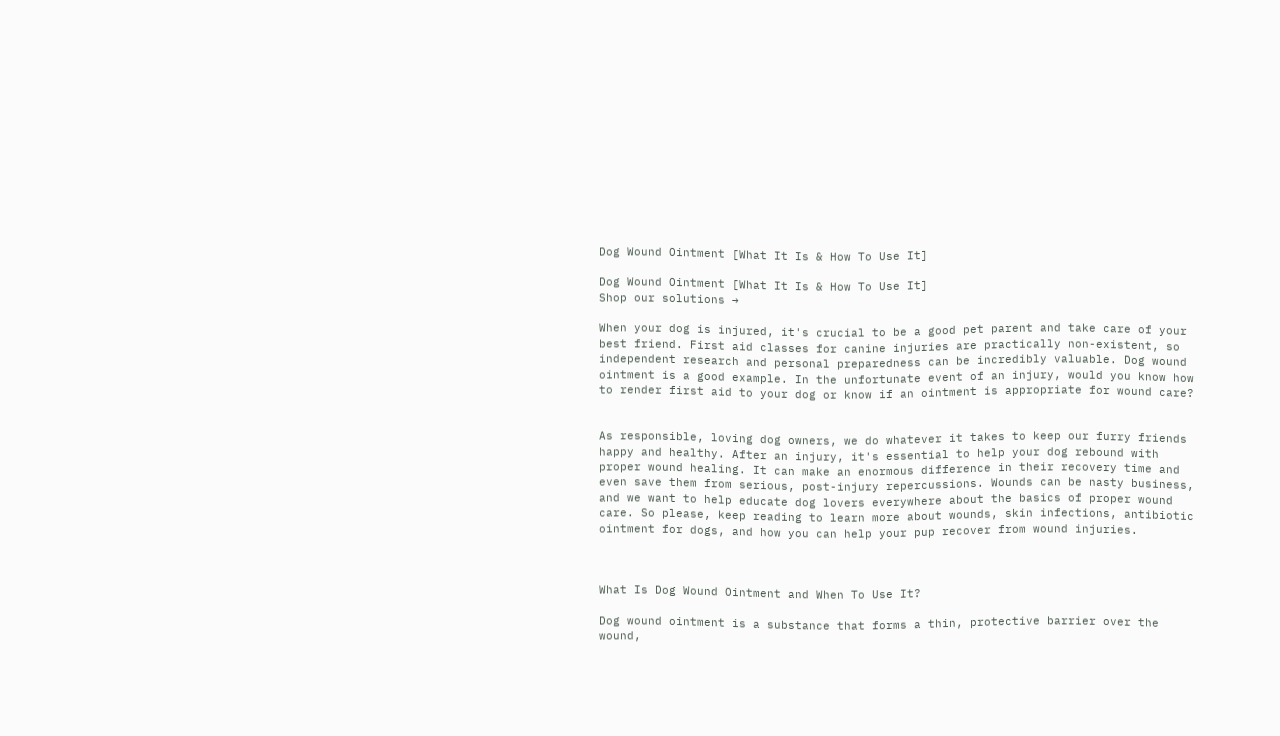Dog Wound Ointment [What It Is & How To Use It]

Dog Wound Ointment [What It Is & How To Use It]
Shop our solutions →

When your dog is injured, it's crucial to be a good pet parent and take care of your best friend. First aid classes for canine injuries are practically non-existent, so independent research and personal preparedness can be incredibly valuable. Dog wound ointment is a good example. In the unfortunate event of an injury, would you know how to render first aid to your dog or know if an ointment is appropriate for wound care?


As responsible, loving dog owners, we do whatever it takes to keep our furry friends happy and healthy. After an injury, it's essential to help your dog rebound with proper wound healing. It can make an enormous difference in their recovery time and even save them from serious, post-injury repercussions. Wounds can be nasty business, and we want to help educate dog lovers everywhere about the basics of proper wound care. So please, keep reading to learn more about wounds, skin infections, antibiotic ointment for dogs, and how you can help your pup recover from wound injuries.



What Is Dog Wound Ointment and When To Use It?

Dog wound ointment is a substance that forms a thin, protective barrier over the wound,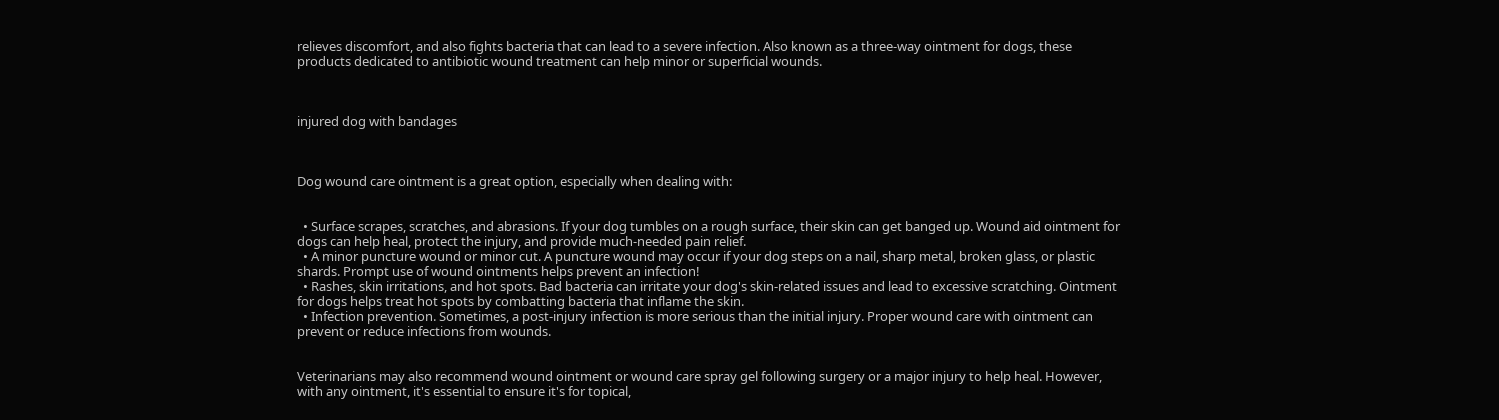relieves discomfort, and also fights bacteria that can lead to a severe infection. Also known as a three-way ointment for dogs, these products dedicated to antibiotic wound treatment can help minor or superficial wounds.



injured dog with bandages



Dog wound care ointment is a great option, especially when dealing with:


  • Surface scrapes, scratches, and abrasions. If your dog tumbles on a rough surface, their skin can get banged up. Wound aid ointment for dogs can help heal, protect the injury, and provide much-needed pain relief.
  • A minor puncture wound or minor cut. A puncture wound may occur if your dog steps on a nail, sharp metal, broken glass, or plastic shards. Prompt use of wound ointments helps prevent an infection!
  • Rashes, skin irritations, and hot spots. Bad bacteria can irritate your dog's skin-related issues and lead to excessive scratching. Ointment for dogs helps treat hot spots by combatting bacteria that inflame the skin.
  • Infection prevention. Sometimes, a post-injury infection is more serious than the initial injury. Proper wound care with ointment can prevent or reduce infections from wounds.


Veterinarians may also recommend wound ointment or wound care spray gel following surgery or a major injury to help heal. However, with any ointment, it's essential to ensure it's for topical,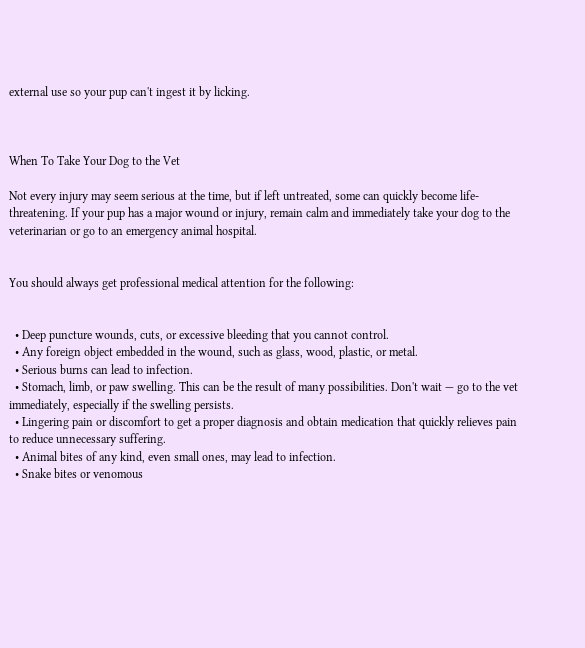external use so your pup can't ingest it by licking.



When To Take Your Dog to the Vet

Not every injury may seem serious at the time, but if left untreated, some can quickly become life-threatening. If your pup has a major wound or injury, remain calm and immediately take your dog to the veterinarian or go to an emergency animal hospital.


You should always get professional medical attention for the following:


  • Deep puncture wounds, cuts, or excessive bleeding that you cannot control.
  • Any foreign object embedded in the wound, such as glass, wood, plastic, or metal.
  • Serious burns can lead to infection.
  • Stomach, limb, or paw swelling. This can be the result of many possibilities. Don't wait — go to the vet immediately, especially if the swelling persists.
  • Lingering pain or discomfort to get a proper diagnosis and obtain medication that quickly relieves pain to reduce unnecessary suffering.
  • Animal bites of any kind, even small ones, may lead to infection.
  • Snake bites or venomous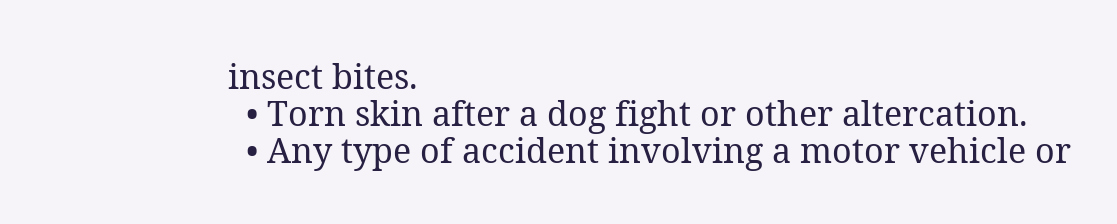insect bites.
  • Torn skin after a dog fight or other altercation.
  • Any type of accident involving a motor vehicle or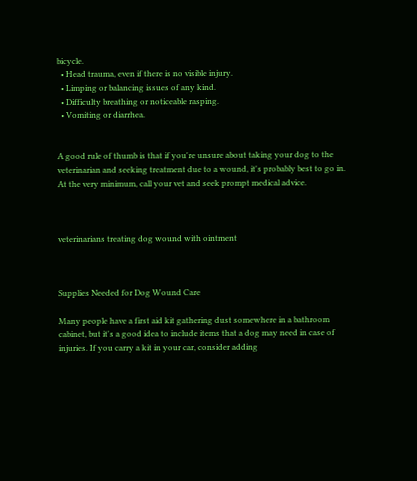bicycle.
  • Head trauma, even if there is no visible injury.
  • Limping or balancing issues of any kind.
  • Difficulty breathing or noticeable rasping.
  • Vomiting or diarrhea.


A good rule of thumb is that if you're unsure about taking your dog to the veterinarian and seeking treatment due to a wound, it's probably best to go in. At the very minimum, call your vet and seek prompt medical advice.



veterinarians treating dog wound with ointment



Supplies Needed for Dog Wound Care

Many people have a first aid kit gathering dust somewhere in a bathroom cabinet, but it's a good idea to include items that a dog may need in case of injuries. If you carry a kit in your car, consider adding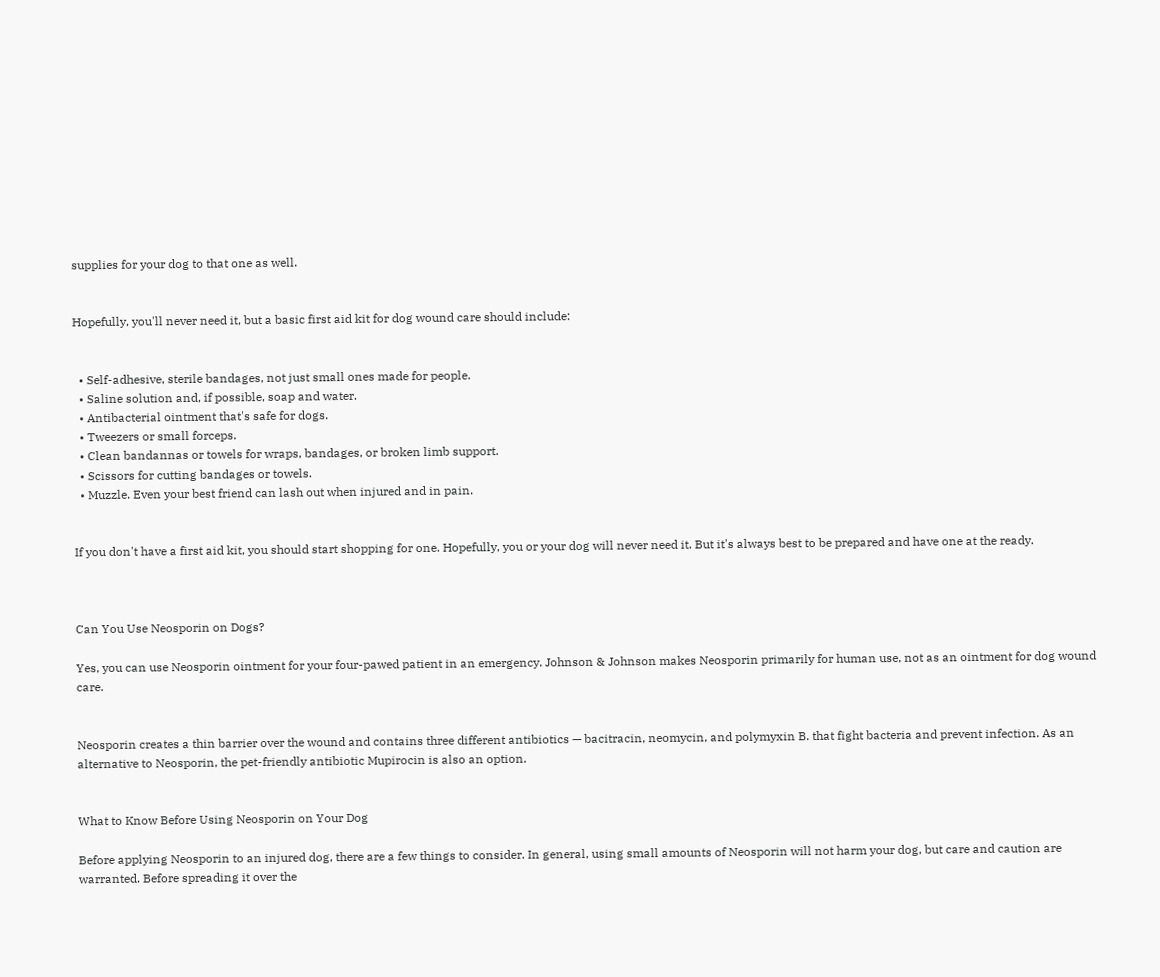supplies for your dog to that one as well.


Hopefully, you'll never need it, but a basic first aid kit for dog wound care should include:


  • Self-adhesive, sterile bandages, not just small ones made for people.
  • Saline solution and, if possible, soap and water.
  • Antibacterial ointment that's safe for dogs.
  • Tweezers or small forceps.
  • Clean bandannas or towels for wraps, bandages, or broken limb support.
  • Scissors for cutting bandages or towels.
  • Muzzle. Even your best friend can lash out when injured and in pain.


If you don't have a first aid kit, you should start shopping for one. Hopefully, you or your dog will never need it. But it's always best to be prepared and have one at the ready.



Can You Use Neosporin on Dogs?

Yes, you can use Neosporin ointment for your four-pawed patient in an emergency. Johnson & Johnson makes Neosporin primarily for human use, not as an ointment for dog wound care.


Neosporin creates a thin barrier over the wound and contains three different antibiotics — bacitracin, neomycin, and polymyxin B. that fight bacteria and prevent infection. As an alternative to Neosporin, the pet-friendly antibiotic Mupirocin is also an option.


What to Know Before Using Neosporin on Your Dog

Before applying Neosporin to an injured dog, there are a few things to consider. In general, using small amounts of Neosporin will not harm your dog, but care and caution are warranted. Before spreading it over the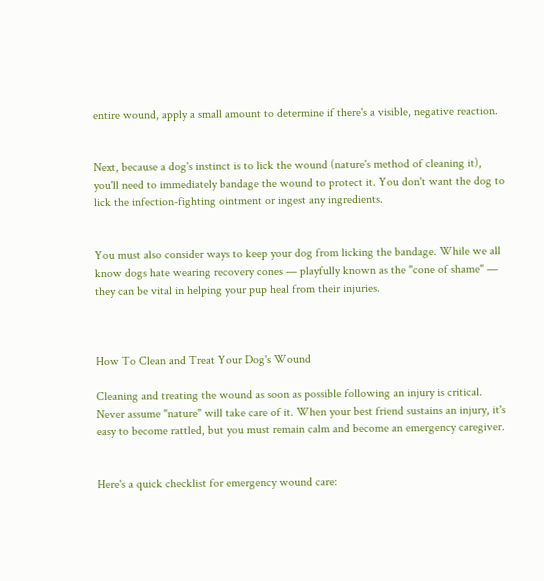entire wound, apply a small amount to determine if there's a visible, negative reaction.


Next, because a dog's instinct is to lick the wound (nature's method of cleaning it), you'll need to immediately bandage the wound to protect it. You don't want the dog to lick the infection-fighting ointment or ingest any ingredients.


You must also consider ways to keep your dog from licking the bandage. While we all know dogs hate wearing recovery cones — playfully known as the "cone of shame" — they can be vital in helping your pup heal from their injuries.



How To Clean and Treat Your Dog's Wound

Cleaning and treating the wound as soon as possible following an injury is critical. Never assume "nature" will take care of it. When your best friend sustains an injury, it's easy to become rattled, but you must remain calm and become an emergency caregiver.


Here's a quick checklist for emergency wound care: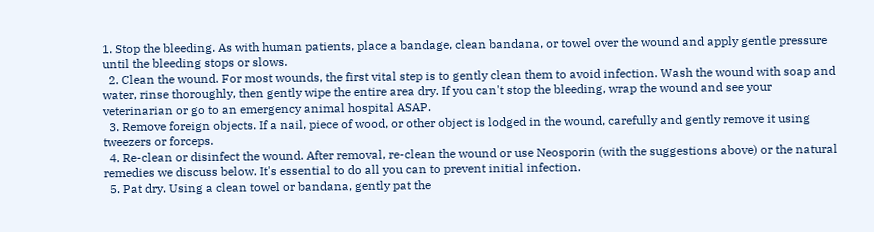1. Stop the bleeding. As with human patients, place a bandage, clean bandana, or towel over the wound and apply gentle pressure until the bleeding stops or slows.
  2. Clean the wound. For most wounds, the first vital step is to gently clean them to avoid infection. Wash the wound with soap and water, rinse thoroughly, then gently wipe the entire area dry. If you can't stop the bleeding, wrap the wound and see your veterinarian or go to an emergency animal hospital ASAP.
  3. Remove foreign objects. If a nail, piece of wood, or other object is lodged in the wound, carefully and gently remove it using tweezers or forceps.
  4. Re-clean or disinfect the wound. After removal, re-clean the wound or use Neosporin (with the suggestions above) or the natural remedies we discuss below. It's essential to do all you can to prevent initial infection.
  5. Pat dry. Using a clean towel or bandana, gently pat the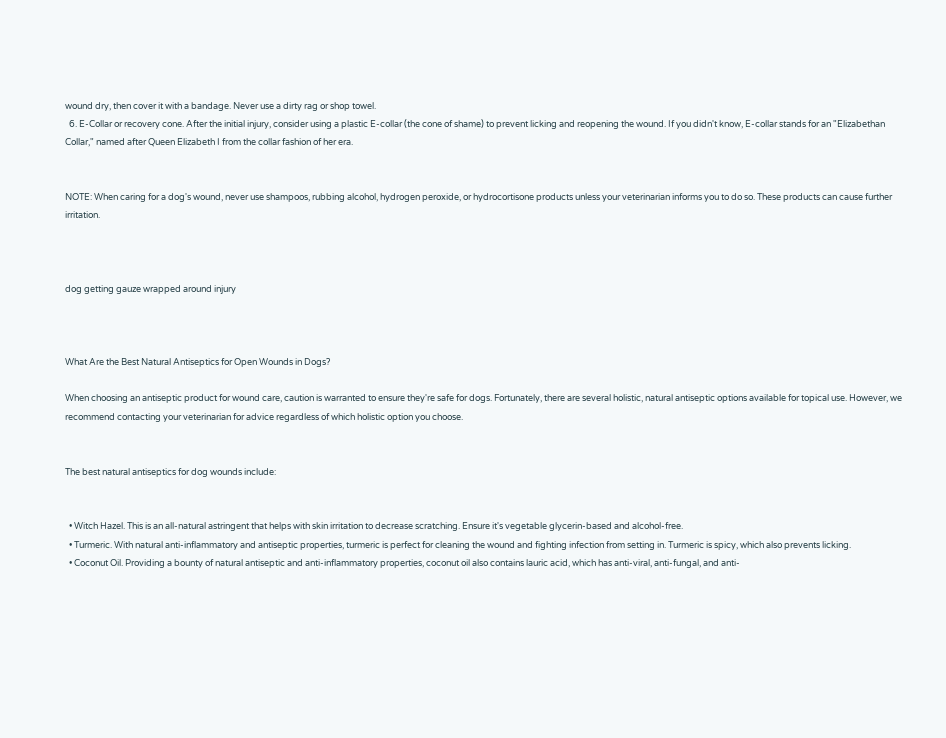wound dry, then cover it with a bandage. Never use a dirty rag or shop towel.
  6. E-Collar or recovery cone. After the initial injury, consider using a plastic E-collar (the cone of shame) to prevent licking and reopening the wound. If you didn't know, E-collar stands for an "Elizabethan Collar," named after Queen Elizabeth I from the collar fashion of her era.


NOTE: When caring for a dog's wound, never use shampoos, rubbing alcohol, hydrogen peroxide, or hydrocortisone products unless your veterinarian informs you to do so. These products can cause further irritation.



dog getting gauze wrapped around injury



What Are the Best Natural Antiseptics for Open Wounds in Dogs?

When choosing an antiseptic product for wound care, caution is warranted to ensure they're safe for dogs. Fortunately, there are several holistic, natural antiseptic options available for topical use. However, we recommend contacting your veterinarian for advice regardless of which holistic option you choose.


The best natural antiseptics for dog wounds include:


  • Witch Hazel. This is an all-natural astringent that helps with skin irritation to decrease scratching. Ensure it's vegetable glycerin-based and alcohol-free.
  • Turmeric. With natural anti-inflammatory and antiseptic properties, turmeric is perfect for cleaning the wound and fighting infection from setting in. Turmeric is spicy, which also prevents licking.
  • Coconut Oil. Providing a bounty of natural antiseptic and anti-inflammatory properties, coconut oil also contains lauric acid, which has anti-viral, anti-fungal, and anti-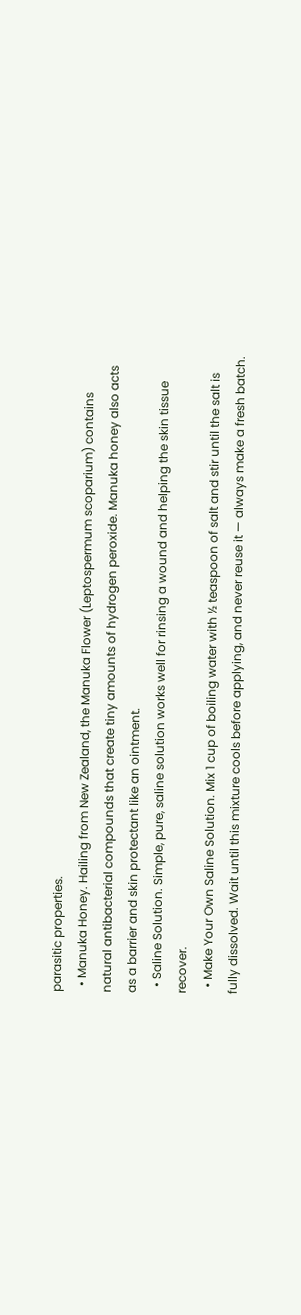parasitic properties.
  • Manuka Honey. Hailing from New Zealand, the Manuka Flower (Leptospermum scoparium) contains natural antibacterial compounds that create tiny amounts of hydrogen peroxide. Manuka honey also acts as a barrier and skin protectant like an ointment.
  • Saline Solution. Simple, pure, saline solution works well for rinsing a wound and helping the skin tissue recover.
  • Make Your Own Saline Solution. Mix 1 cup of boiling water with ½ teaspoon of salt and stir until the salt is fully dissolved. Wait until this mixture cools before applying, and never reuse it — always make a fresh batch.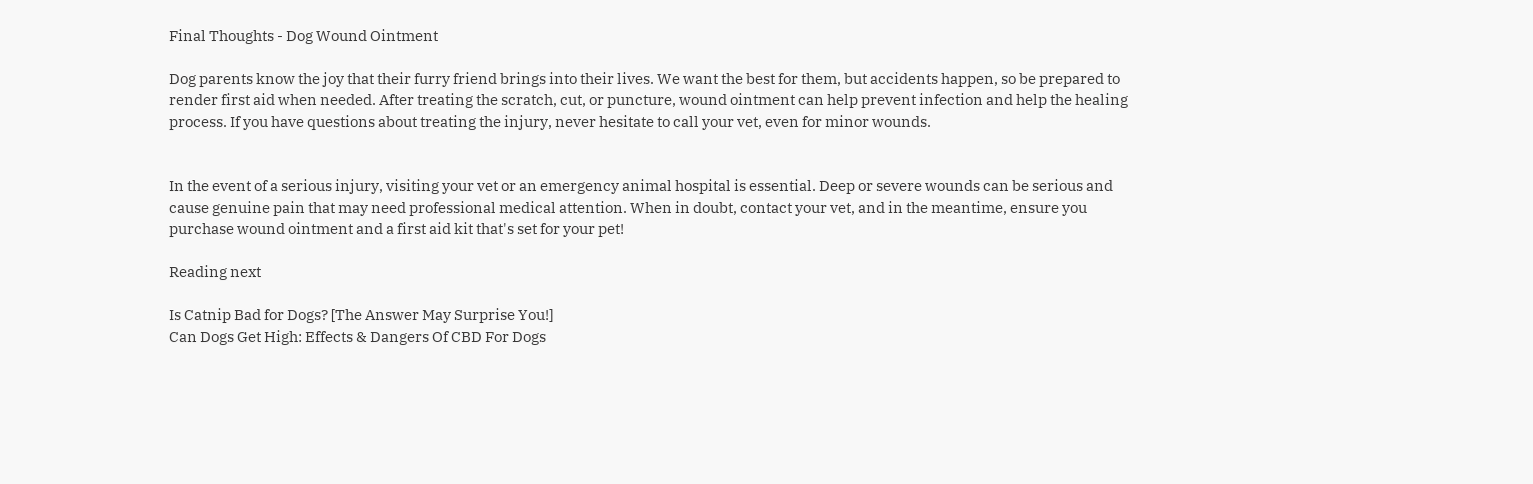Final Thoughts - Dog Wound Ointment

Dog parents know the joy that their furry friend brings into their lives. We want the best for them, but accidents happen, so be prepared to render first aid when needed. After treating the scratch, cut, or puncture, wound ointment can help prevent infection and help the healing process. If you have questions about treating the injury, never hesitate to call your vet, even for minor wounds.


In the event of a serious injury, visiting your vet or an emergency animal hospital is essential. Deep or severe wounds can be serious and cause genuine pain that may need professional medical attention. When in doubt, contact your vet, and in the meantime, ensure you purchase wound ointment and a first aid kit that's set for your pet!

Reading next

Is Catnip Bad for Dogs? [The Answer May Surprise You!]
Can Dogs Get High: Effects & Dangers Of CBD For Dogs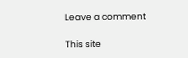Leave a comment

This site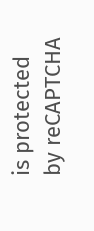is protected by reCAPTCHA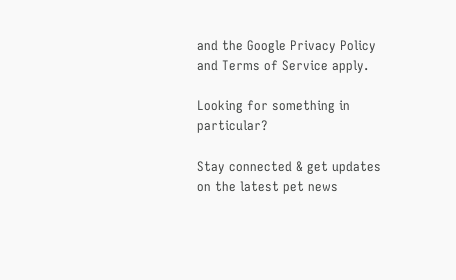and the Google Privacy Policy and Terms of Service apply.

Looking for something in particular?

Stay connected & get updates on the latest pet news